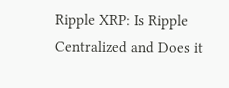Ripple XRP: Is Ripple Centralized and Does it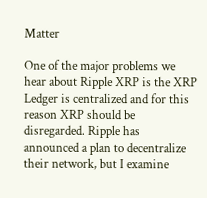Matter

One of the major problems we hear about Ripple XRP is the XRP Ledger is centralized and for this reason XRP should be disregarded. Ripple has announced a plan to decentralize their network, but I examine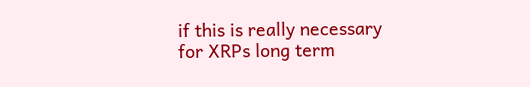if this is really necessary for XRPs long term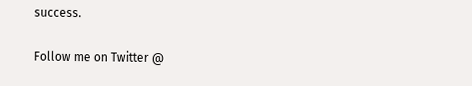success.

Follow me on Twitter @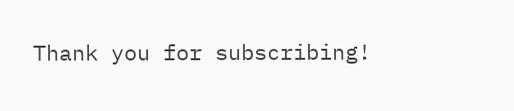Thank you for subscribing!